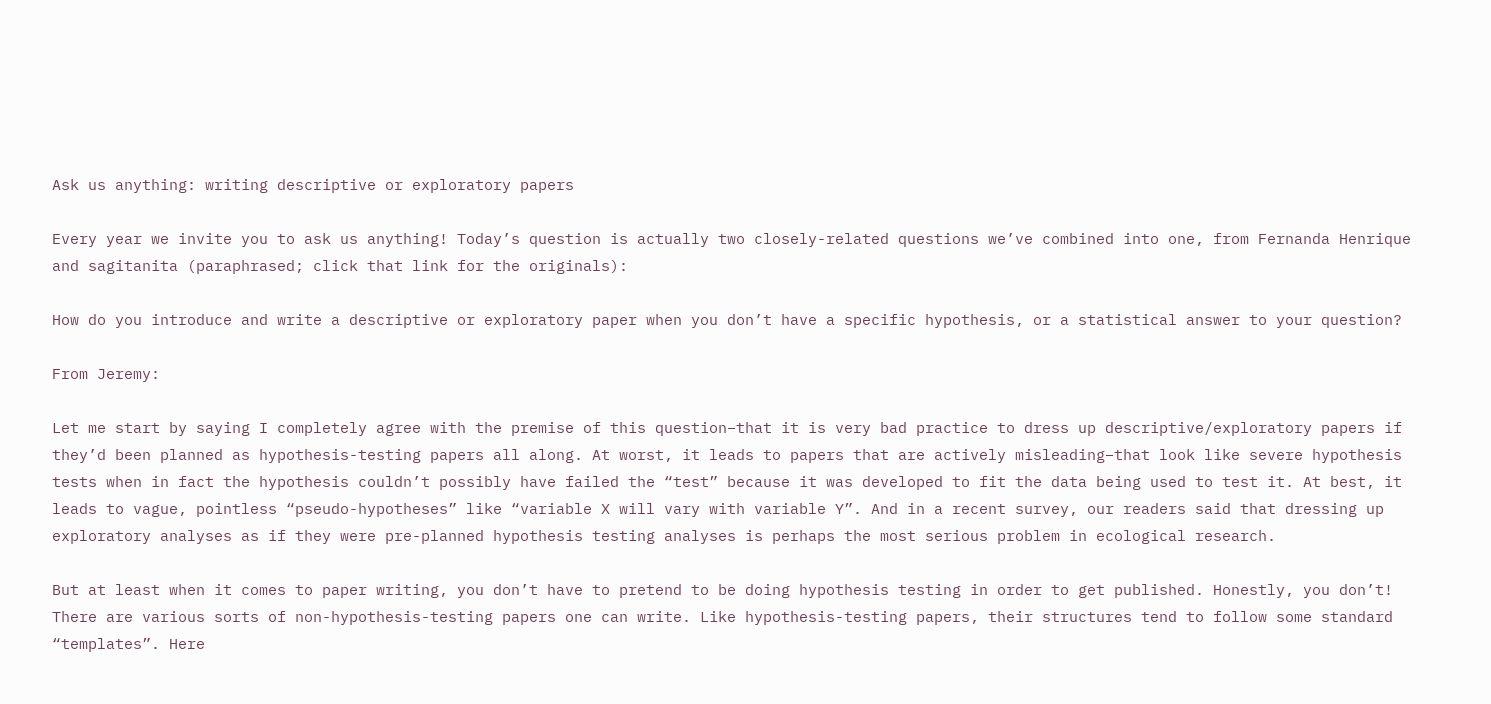Ask us anything: writing descriptive or exploratory papers

Every year we invite you to ask us anything! Today’s question is actually two closely-related questions we’ve combined into one, from Fernanda Henrique and sagitanita (paraphrased; click that link for the originals):

How do you introduce and write a descriptive or exploratory paper when you don’t have a specific hypothesis, or a statistical answer to your question?

From Jeremy:

Let me start by saying I completely agree with the premise of this question–that it is very bad practice to dress up descriptive/exploratory papers if they’d been planned as hypothesis-testing papers all along. At worst, it leads to papers that are actively misleading–that look like severe hypothesis tests when in fact the hypothesis couldn’t possibly have failed the “test” because it was developed to fit the data being used to test it. At best, it leads to vague, pointless “pseudo-hypotheses” like “variable X will vary with variable Y”. And in a recent survey, our readers said that dressing up exploratory analyses as if they were pre-planned hypothesis testing analyses is perhaps the most serious problem in ecological research.

But at least when it comes to paper writing, you don’t have to pretend to be doing hypothesis testing in order to get published. Honestly, you don’t! There are various sorts of non-hypothesis-testing papers one can write. Like hypothesis-testing papers, their structures tend to follow some standard “templates”. Here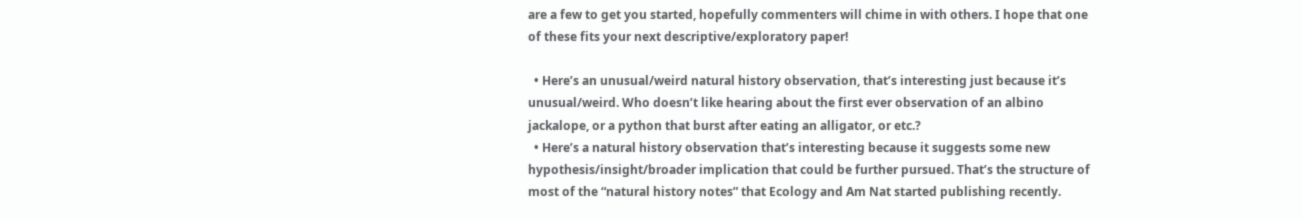are a few to get you started, hopefully commenters will chime in with others. I hope that one of these fits your next descriptive/exploratory paper!

  • Here’s an unusual/weird natural history observation, that’s interesting just because it’s unusual/weird. Who doesn’t like hearing about the first ever observation of an albino jackalope, or a python that burst after eating an alligator, or etc.?
  • Here’s a natural history observation that’s interesting because it suggests some new hypothesis/insight/broader implication that could be further pursued. That’s the structure of most of the “natural history notes” that Ecology and Am Nat started publishing recently.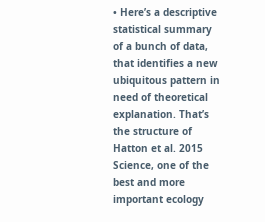• Here’s a descriptive statistical summary of a bunch of data, that identifies a new ubiquitous pattern in need of theoretical explanation. That’s the structure of Hatton et al. 2015 Science, one of the best and more important ecology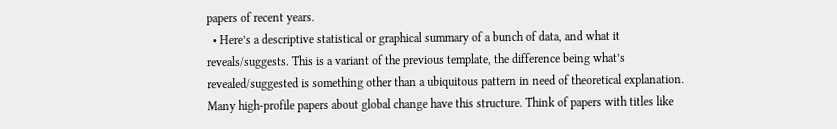papers of recent years.
  • Here’s a descriptive statistical or graphical summary of a bunch of data, and what it reveals/suggests. This is a variant of the previous template, the difference being what’s revealed/suggested is something other than a ubiquitous pattern in need of theoretical explanation. Many high-profile papers about global change have this structure. Think of papers with titles like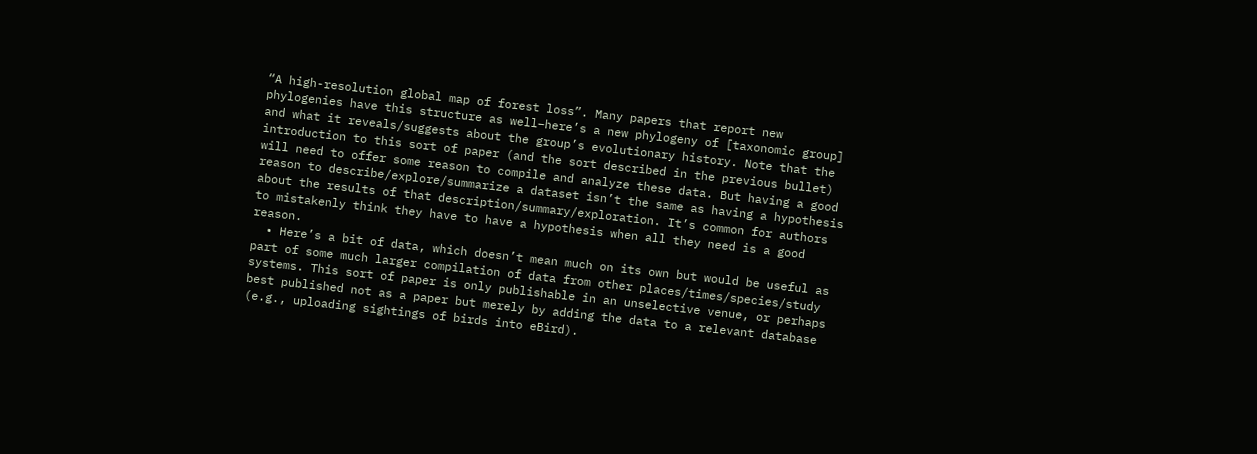“A high-resolution global map of forest loss”. Many papers that report new phylogenies have this structure as well–here’s a new phylogeny of [taxonomic group] and what it reveals/suggests about the group’s evolutionary history. Note that the introduction to this sort of paper (and the sort described in the previous bullet) will need to offer some reason to compile and analyze these data. But having a good reason to describe/explore/summarize a dataset isn’t the same as having a hypothesis about the results of that description/summary/exploration. It’s common for authors to mistakenly think they have to have a hypothesis when all they need is a good reason.
  • Here’s a bit of data, which doesn’t mean much on its own but would be useful as part of some much larger compilation of data from other places/times/species/study systems. This sort of paper is only publishable in an unselective venue, or perhaps best published not as a paper but merely by adding the data to a relevant database (e.g., uploading sightings of birds into eBird).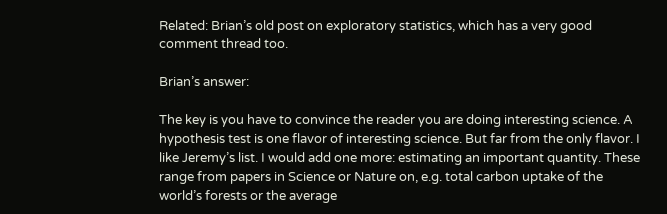Related: Brian’s old post on exploratory statistics, which has a very good comment thread too.

Brian’s answer:

The key is you have to convince the reader you are doing interesting science. A hypothesis test is one flavor of interesting science. But far from the only flavor. I like Jeremy’s list. I would add one more: estimating an important quantity. These range from papers in Science or Nature on, e.g. total carbon uptake of the world’s forests or the average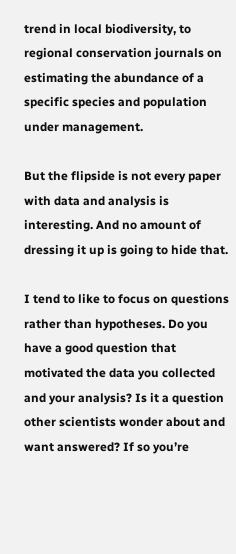trend in local biodiversity, to regional conservation journals on estimating the abundance of a specific species and population under management.

But the flipside is not every paper with data and analysis is interesting. And no amount of dressing it up is going to hide that.

I tend to like to focus on questions rather than hypotheses. Do you have a good question that motivated the data you collected and your analysis? Is it a question other scientists wonder about and want answered? If so you’re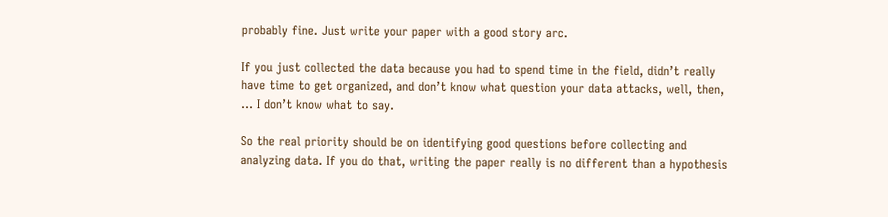probably fine. Just write your paper with a good story arc.

If you just collected the data because you had to spend time in the field, didn’t really have time to get organized, and don’t know what question your data attacks, well, then, … I don’t know what to say.

So the real priority should be on identifying good questions before collecting and analyzing data. If you do that, writing the paper really is no different than a hypothesis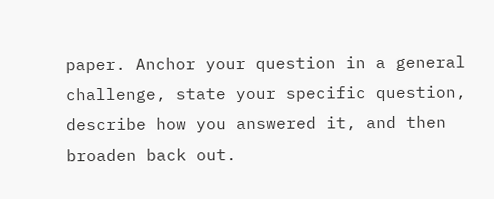paper. Anchor your question in a general challenge, state your specific question, describe how you answered it, and then broaden back out.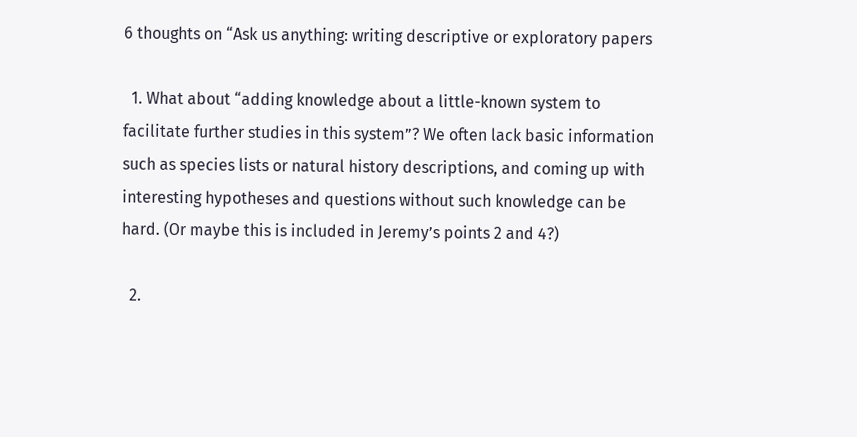6 thoughts on “Ask us anything: writing descriptive or exploratory papers

  1. What about “adding knowledge about a little-known system to facilitate further studies in this system”? We often lack basic information such as species lists or natural history descriptions, and coming up with interesting hypotheses and questions without such knowledge can be hard. (Or maybe this is included in Jeremy’s points 2 and 4?)

  2.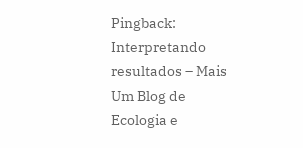Pingback: Interpretando resultados – Mais Um Blog de Ecologia e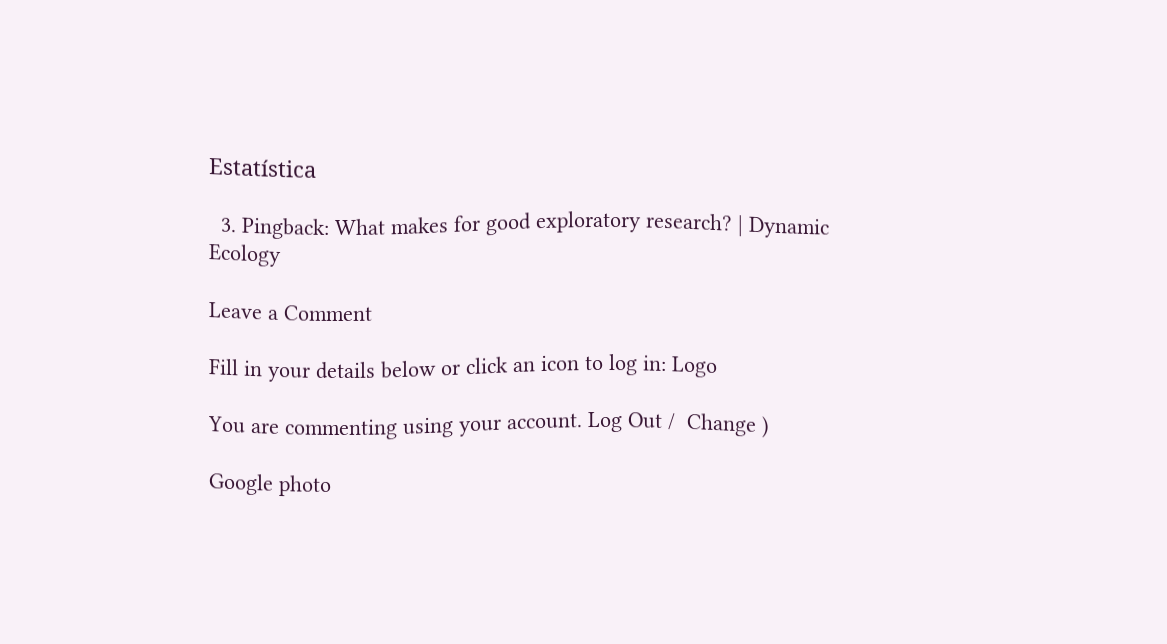Estatística

  3. Pingback: What makes for good exploratory research? | Dynamic Ecology

Leave a Comment

Fill in your details below or click an icon to log in: Logo

You are commenting using your account. Log Out /  Change )

Google photo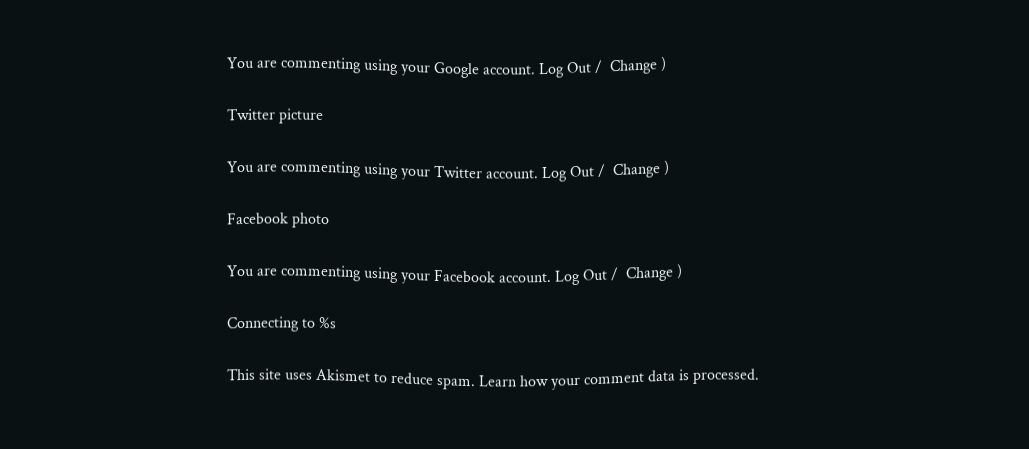You are commenting using your Google account. Log Out /  Change )

Twitter picture

You are commenting using your Twitter account. Log Out /  Change )

Facebook photo

You are commenting using your Facebook account. Log Out /  Change )

Connecting to %s

This site uses Akismet to reduce spam. Learn how your comment data is processed.